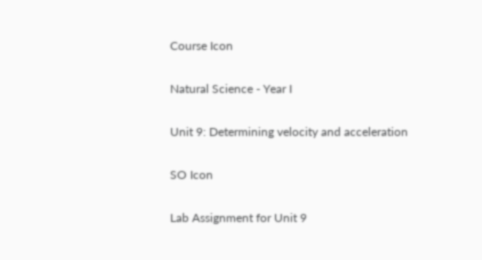Course Icon

Natural Science - Year I

Unit 9: Determining velocity and acceleration

SO Icon

Lab Assignment for Unit 9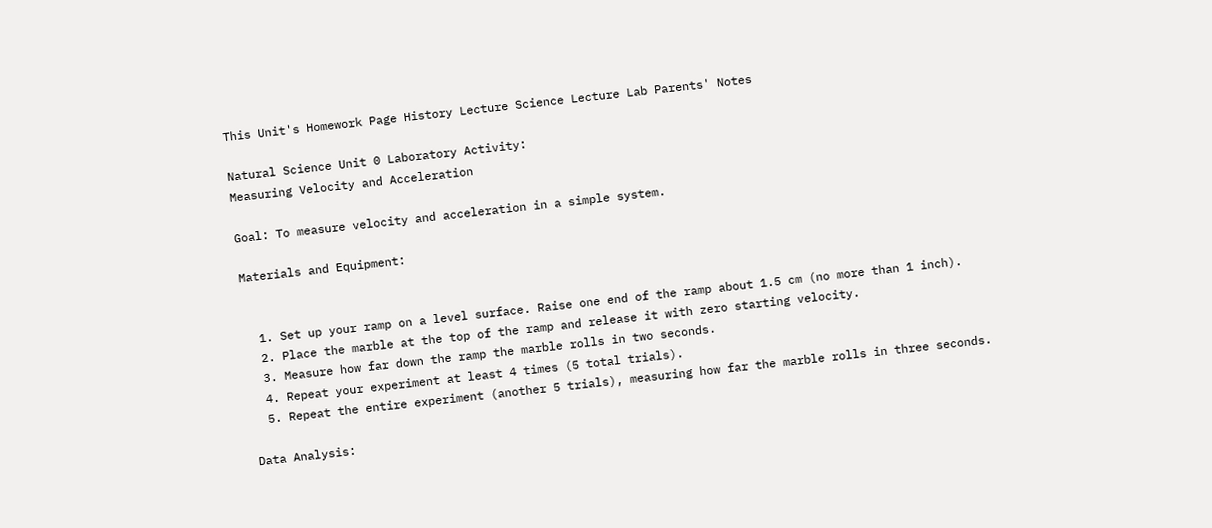This Unit's Homework Page History Lecture Science Lecture Lab Parents' Notes

Natural Science Unit 0 Laboratory Activity:
Measuring Velocity and Acceleration

Goal: To measure velocity and acceleration in a simple system.

Materials and Equipment:


  1. Set up your ramp on a level surface. Raise one end of the ramp about 1.5 cm (no more than 1 inch).
  2. Place the marble at the top of the ramp and release it with zero starting velocity.
  3. Measure how far down the ramp the marble rolls in two seconds.
  4. Repeat your experiment at least 4 times (5 total trials).
  5. Repeat the entire experiment (another 5 trials), measuring how far the marble rolls in three seconds.

Data Analysis: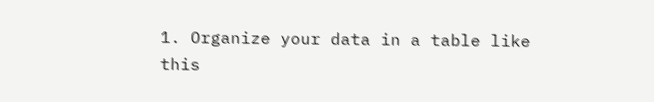1. Organize your data in a table like this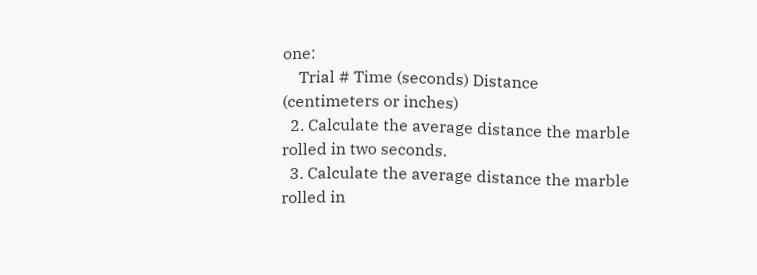one:
    Trial # Time (seconds) Distance (centimeters or inches)
  2. Calculate the average distance the marble rolled in two seconds.
  3. Calculate the average distance the marble rolled in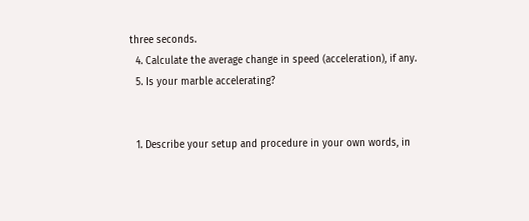three seconds.
  4. Calculate the average change in speed (acceleration), if any.
  5. Is your marble accelerating?


  1. Describe your setup and procedure in your own words, in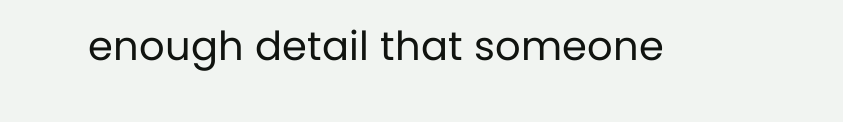enough detail that someone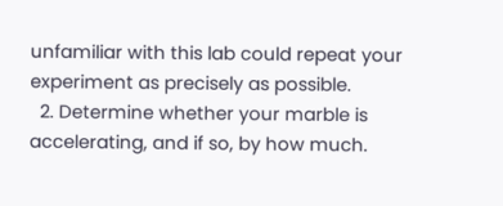unfamiliar with this lab could repeat your experiment as precisely as possible.
  2. Determine whether your marble is accelerating, and if so, by how much.